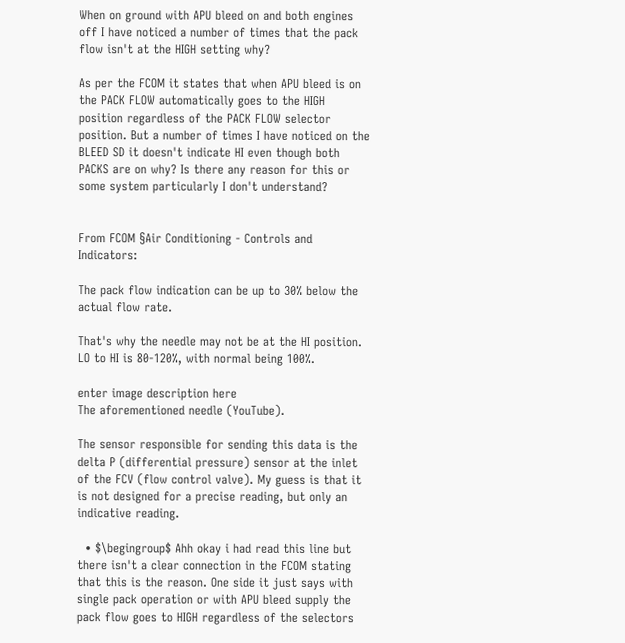When on ground with APU bleed on and both engines off I have noticed a number of times that the pack flow isn't at the HIGH setting why?

As per the FCOM it states that when APU bleed is on the PACK FLOW automatically goes to the HIGH position regardless of the PACK FLOW selector position. But a number of times I have noticed on the BLEED SD it doesn't indicate HI even though both PACKS are on why? Is there any reason for this or some system particularly I don't understand?


From FCOM §Air Conditioning - Controls and Indicators:

The pack flow indication can be up to 30% below the actual flow rate.

That's why the needle may not be at the HI position. LO to HI is 80-120%, with normal being 100%.

enter image description here
The aforementioned needle (YouTube).

The sensor responsible for sending this data is the delta P (differential pressure) sensor at the inlet of the FCV (flow control valve). My guess is that it is not designed for a precise reading, but only an indicative reading.

  • $\begingroup$ Ahh okay i had read this line but there isn't a clear connection in the FCOM stating that this is the reason. One side it just says with single pack operation or with APU bleed supply the pack flow goes to HIGH regardless of the selectors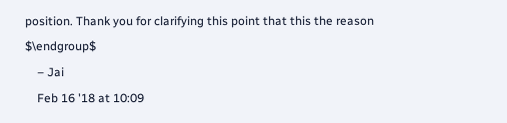position. Thank you for clarifying this point that this the reason  $\endgroup$
    – Jai
    Feb 16 '18 at 10:09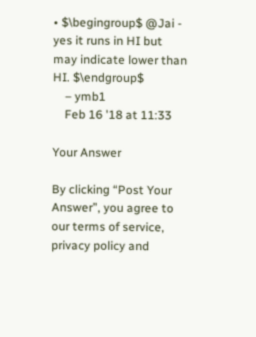• $\begingroup$ @Jai - yes it runs in HI but may indicate lower than HI. $\endgroup$
    – ymb1
    Feb 16 '18 at 11:33

Your Answer

By clicking “Post Your Answer”, you agree to our terms of service, privacy policy and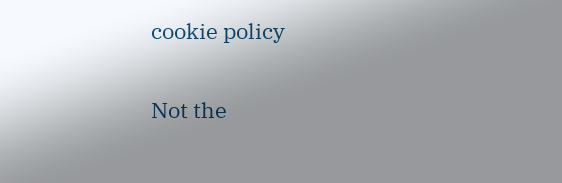cookie policy

Not the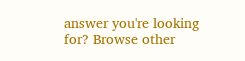answer you're looking for? Browse other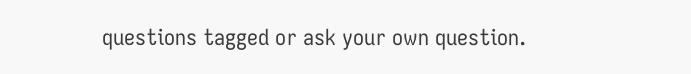questions tagged or ask your own question.